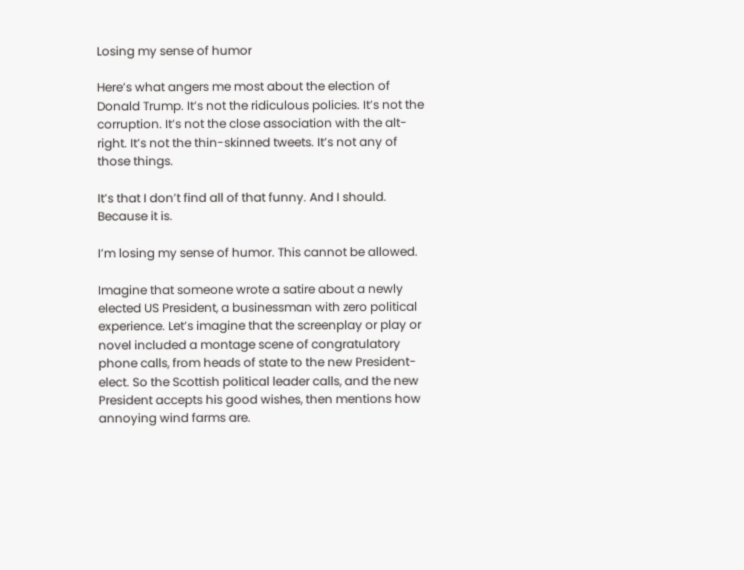Losing my sense of humor

Here’s what angers me most about the election of Donald Trump. It’s not the ridiculous policies. It’s not the corruption. It’s not the close association with the alt-right. It’s not the thin-skinned tweets. It’s not any of those things.

It’s that I don’t find all of that funny. And I should. Because it is.

I’m losing my sense of humor. This cannot be allowed.

Imagine that someone wrote a satire about a newly elected US President, a businessman with zero political experience. Let’s imagine that the screenplay or play or novel included a montage scene of congratulatory phone calls, from heads of state to the new President-elect. So the Scottish political leader calls, and the new President accepts his good wishes, then mentions how annoying wind farms are.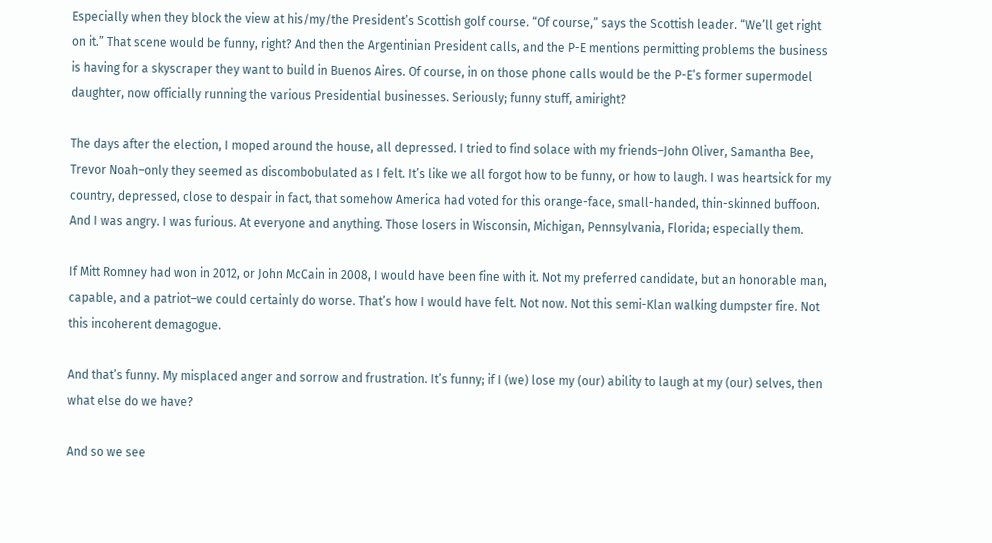Especially when they block the view at his/my/the President’s Scottish golf course. “Of course,” says the Scottish leader. “We’ll get right on it.” That scene would be funny, right? And then the Argentinian President calls, and the P-E mentions permitting problems the business is having for a skyscraper they want to build in Buenos Aires. Of course, in on those phone calls would be the P-E’s former supermodel daughter, now officially running the various Presidential businesses. Seriously; funny stuff, amiright?

The days after the election, I moped around the house, all depressed. I tried to find solace with my friends–John Oliver, Samantha Bee, Trevor Noah–only they seemed as discombobulated as I felt. It’s like we all forgot how to be funny, or how to laugh. I was heartsick for my country, depressed, close to despair in fact, that somehow America had voted for this orange-face, small-handed, thin-skinned buffoon. And I was angry. I was furious. At everyone and anything. Those losers in Wisconsin, Michigan, Pennsylvania, Florida; especially them.

If Mitt Romney had won in 2012, or John McCain in 2008, I would have been fine with it. Not my preferred candidate, but an honorable man, capable, and a patriot–we could certainly do worse. That’s how I would have felt. Not now. Not this semi-Klan walking dumpster fire. Not this incoherent demagogue.

And that’s funny. My misplaced anger and sorrow and frustration. It’s funny; if I (we) lose my (our) ability to laugh at my (our) selves, then what else do we have?

And so we see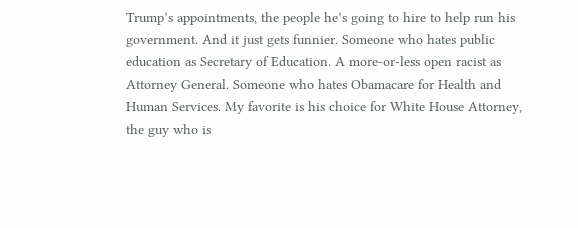Trump’s appointments, the people he’s going to hire to help run his government. And it just gets funnier. Someone who hates public education as Secretary of Education. A more-or-less open racist as Attorney General. Someone who hates Obamacare for Health and Human Services. My favorite is his choice for White House Attorney, the guy who is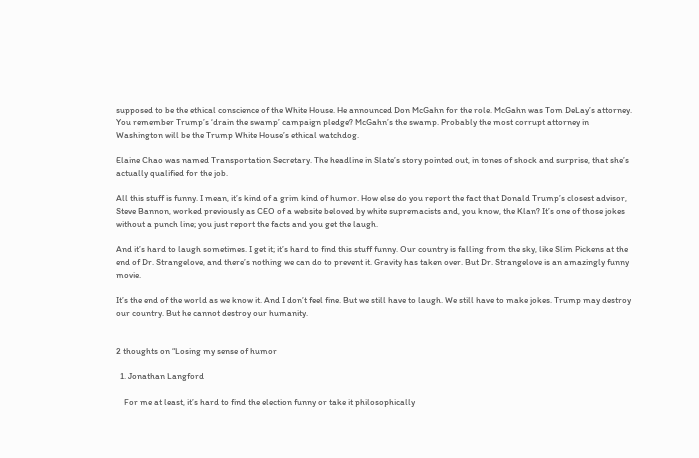supposed to be the ethical conscience of the White House. He announced Don McGahn for the role. McGahn was Tom DeLay’s attorney. You remember Trump’s ‘drain the swamp’ campaign pledge? McGahn’s the swamp. Probably the most corrupt attorney in Washington will be the Trump White House’s ethical watchdog.

Elaine Chao was named Transportation Secretary. The headline in Slate’s story pointed out, in tones of shock and surprise, that she’s actually qualified for the job.

All this stuff is funny. I mean, it’s kind of a grim kind of humor. How else do you report the fact that Donald Trump’s closest advisor, Steve Bannon, worked previously as CEO of a website beloved by white supremacists and, you know, the Klan? It’s one of those jokes without a punch line; you just report the facts and you get the laugh.

And it’s hard to laugh sometimes. I get it; it’s hard to find this stuff funny. Our country is falling from the sky, like Slim Pickens at the end of Dr. Strangelove, and there’s nothing we can do to prevent it. Gravity has taken over. But Dr. Strangelove is an amazingly funny movie.

It’s the end of the world as we know it. And I don’t feel fine. But we still have to laugh. We still have to make jokes. Trump may destroy our country. But he cannot destroy our humanity.


2 thoughts on “Losing my sense of humor

  1. Jonathan Langford

    For me at least, it’s hard to find the election funny or take it philosophically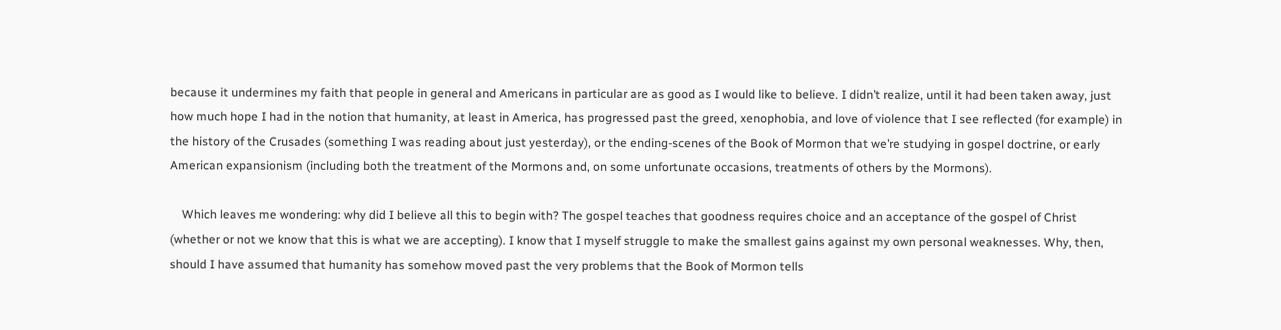because it undermines my faith that people in general and Americans in particular are as good as I would like to believe. I didn’t realize, until it had been taken away, just how much hope I had in the notion that humanity, at least in America, has progressed past the greed, xenophobia, and love of violence that I see reflected (for example) in the history of the Crusades (something I was reading about just yesterday), or the ending-scenes of the Book of Mormon that we’re studying in gospel doctrine, or early American expansionism (including both the treatment of the Mormons and, on some unfortunate occasions, treatments of others by the Mormons).

    Which leaves me wondering: why did I believe all this to begin with? The gospel teaches that goodness requires choice and an acceptance of the gospel of Christ (whether or not we know that this is what we are accepting). I know that I myself struggle to make the smallest gains against my own personal weaknesses. Why, then, should I have assumed that humanity has somehow moved past the very problems that the Book of Mormon tells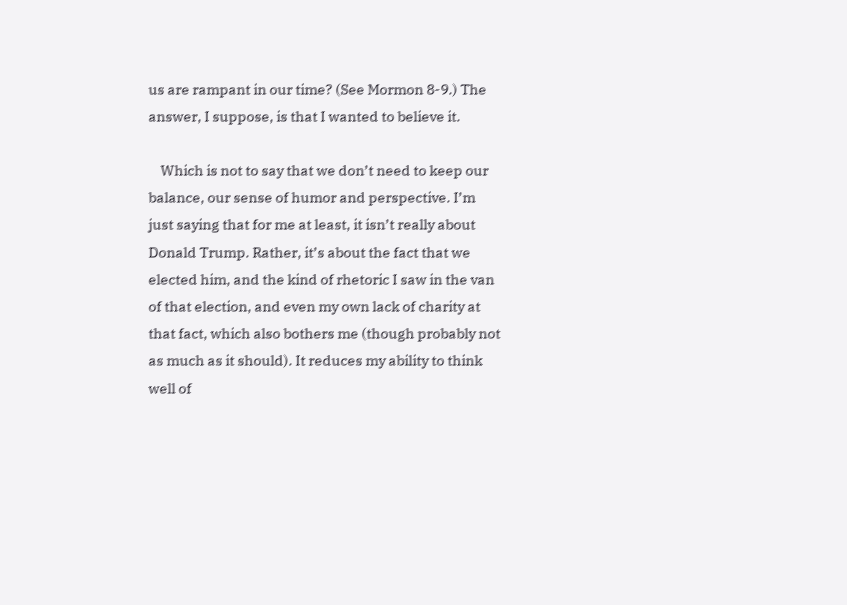us are rampant in our time? (See Mormon 8-9.) The answer, I suppose, is that I wanted to believe it.

    Which is not to say that we don’t need to keep our balance, our sense of humor and perspective. I’m just saying that for me at least, it isn’t really about Donald Trump. Rather, it’s about the fact that we elected him, and the kind of rhetoric I saw in the van of that election, and even my own lack of charity at that fact, which also bothers me (though probably not as much as it should). It reduces my ability to think well of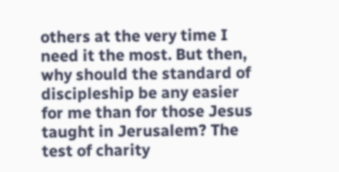others at the very time I need it the most. But then, why should the standard of discipleship be any easier for me than for those Jesus taught in Jerusalem? The test of charity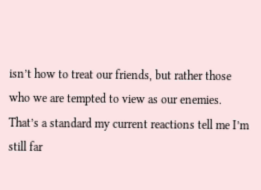isn’t how to treat our friends, but rather those who we are tempted to view as our enemies. That’s a standard my current reactions tell me I’m still far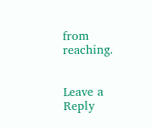from reaching.


Leave a Reply